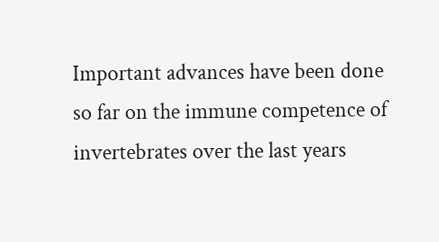Important advances have been done so far on the immune competence of invertebrates over the last years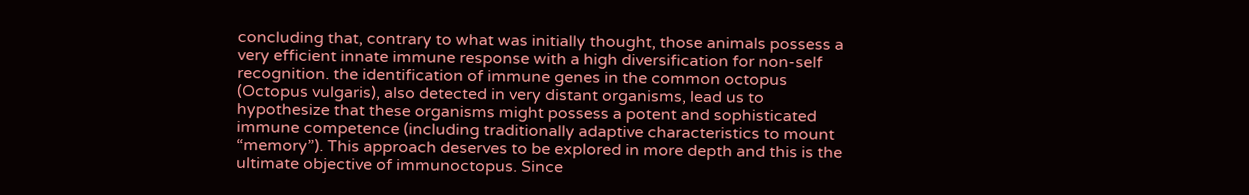concluding that, contrary to what was initially thought, those animals possess a very efficient innate immune response with a high diversification for non-self recognition. the identification of immune genes in the common octopus (Octopus vulgaris), also detected in very distant organisms, lead us to hypothesize that these organisms might possess a potent and sophisticated immune competence (including traditionally adaptive characteristics to mount “memory”). This approach deserves to be explored in more depth and this is the ultimate objective of immunoctopus. Since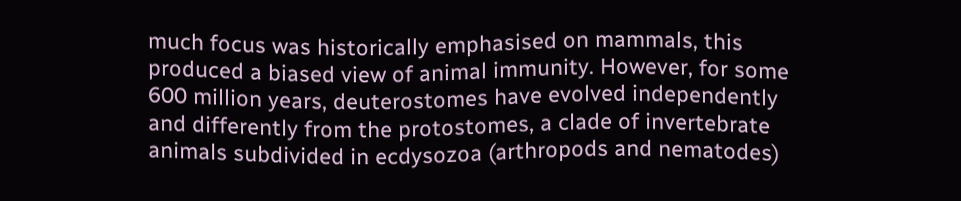much focus was historically emphasised on mammals, this produced a biased view of animal immunity. However, for some 600 million years, deuterostomes have evolved independently and differently from the protostomes, a clade of invertebrate animals subdivided in ecdysozoa (arthropods and nematodes)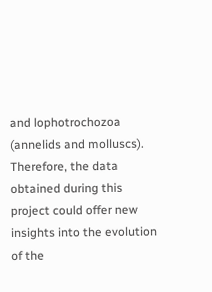and lophotrochozoa (annelids and molluscs). Therefore, the data obtained during this project could offer new insights into the evolution of the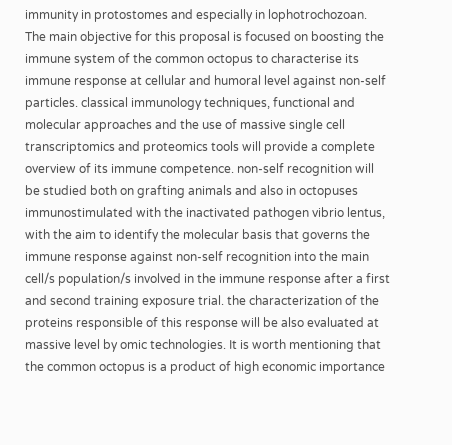immunity in protostomes and especially in lophotrochozoan. The main objective for this proposal is focused on boosting the immune system of the common octopus to characterise its immune response at cellular and humoral level against non-self particles. classical immunology techniques, functional and molecular approaches and the use of massive single cell transcriptomics and proteomics tools will provide a complete overview of its immune competence. non-self recognition will be studied both on grafting animals and also in octopuses immunostimulated with the inactivated pathogen vibrio lentus, with the aim to identify the molecular basis that governs the immune response against non-self recognition into the main cell/s population/s involved in the immune response after a first and second training exposure trial. the characterization of the proteins responsible of this response will be also evaluated at massive level by omic technologies. It is worth mentioning that the common octopus is a product of high economic importance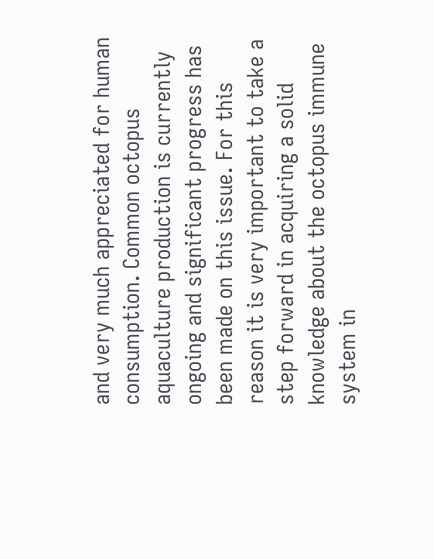and very much appreciated for human consumption. Common octopus aquaculture production is currently ongoing and significant progress has been made on this issue. For this reason it is very important to take a step forward in acquiring a solid knowledge about the octopus immune system in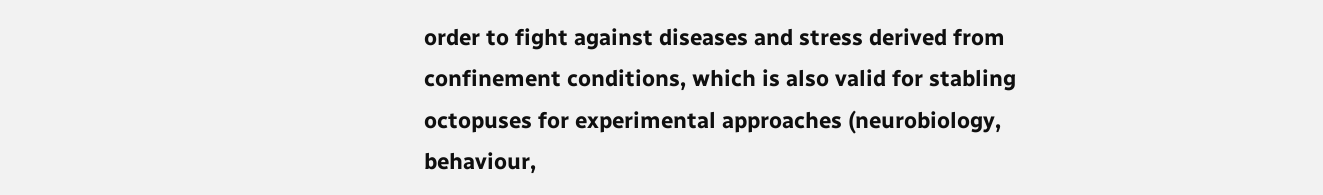order to fight against diseases and stress derived from confinement conditions, which is also valid for stabling octopuses for experimental approaches (neurobiology, behaviour,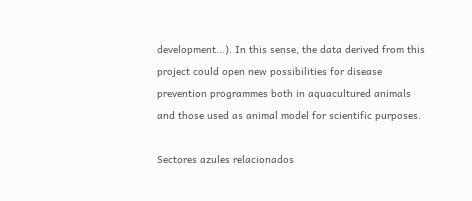development...). In this sense, the data derived from this project could open new possibilities for disease prevention programmes both in aquacultured animals and those used as animal model for scientific purposes.

Sectores azules relacionados